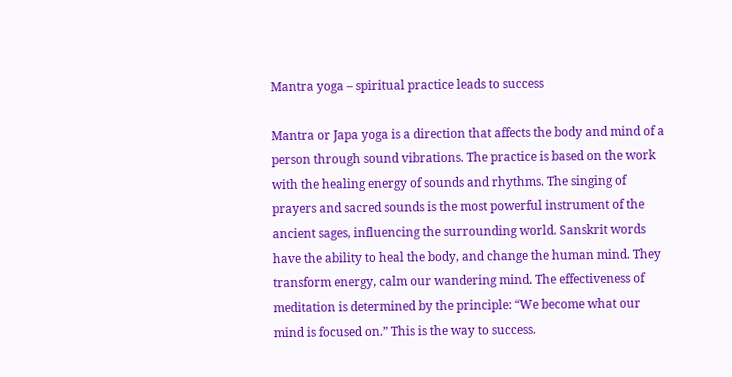Mantra yoga – spiritual practice leads to success

Mantra or Japa yoga is a direction that affects the body and mind of a person through sound vibrations. The practice is based on the work with the healing energy of sounds and rhythms. The singing of prayers and sacred sounds is the most powerful instrument of the ancient sages, influencing the surrounding world. Sanskrit words have the ability to heal the body, and change the human mind. They transform energy, calm our wandering mind. The effectiveness of meditation is determined by the principle: “We become what our mind is focused on.” This is the way to success.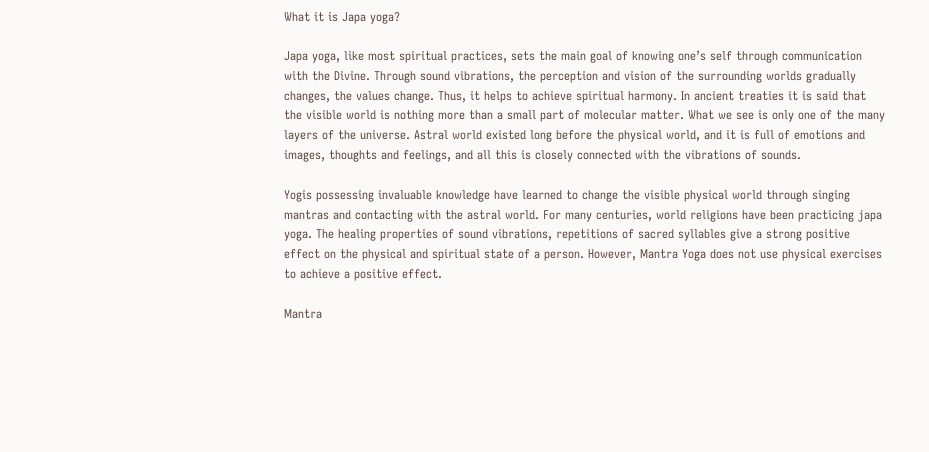What it is Japa yoga?

Japa yoga, like most spiritual practices, sets the main goal of knowing one’s self through communication with the Divine. Through sound vibrations, the perception and vision of the surrounding worlds gradually changes, the values change. Thus, it helps to achieve spiritual harmony. In ancient treaties it is said that the visible world is nothing more than a small part of molecular matter. What we see is only one of the many layers of the universe. Astral world existed long before the physical world, and it is full of emotions and images, thoughts and feelings, and all this is closely connected with the vibrations of sounds.

Yogis possessing invaluable knowledge have learned to change the visible physical world through singing mantras and contacting with the astral world. For many centuries, world religions have been practicing japa yoga. The healing properties of sound vibrations, repetitions of sacred syllables give a strong positive effect on the physical and spiritual state of a person. However, Mantra Yoga does not use physical exercises to achieve a positive effect.

Mantra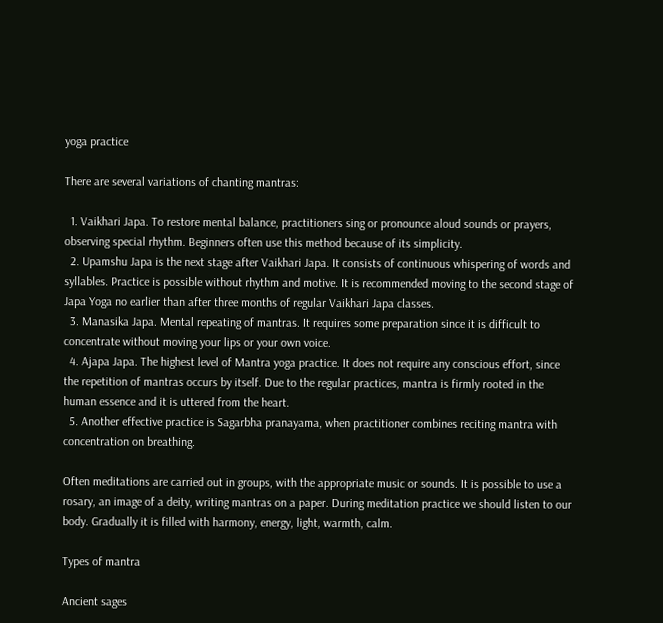yoga practice

There are several variations of chanting mantras:

  1. Vaikhari Japa. To restore mental balance, practitioners sing or pronounce aloud sounds or prayers, observing special rhythm. Beginners often use this method because of its simplicity.
  2. Upamshu Japa is the next stage after Vaikhari Japa. It consists of continuous whispering of words and syllables. Practice is possible without rhythm and motive. It is recommended moving to the second stage of Japa Yoga no earlier than after three months of regular Vaikhari Japa classes.
  3. Manasika Japa. Mental repeating of mantras. It requires some preparation since it is difficult to concentrate without moving your lips or your own voice.
  4. Ajapa Japa. The highest level of Mantra yoga practice. It does not require any conscious effort, since the repetition of mantras occurs by itself. Due to the regular practices, mantra is firmly rooted in the human essence and it is uttered from the heart.
  5. Another effective practice is Sagarbha pranayama, when practitioner combines reciting mantra with concentration on breathing.

Often meditations are carried out in groups, with the appropriate music or sounds. It is possible to use a rosary, an image of a deity, writing mantras on a paper. During meditation practice we should listen to our body. Gradually it is filled with harmony, energy, light, warmth, calm.

Types of mantra

Ancient sages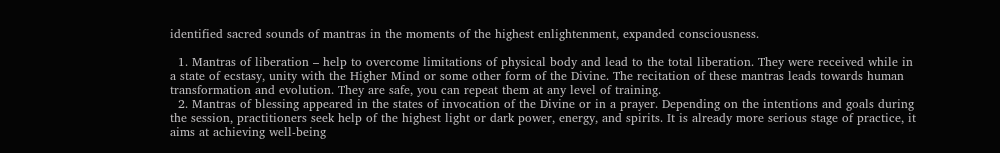identified sacred sounds of mantras in the moments of the highest enlightenment, expanded consciousness.

  1. Mantras of liberation – help to overcome limitations of physical body and lead to the total liberation. They were received while in a state of ecstasy, unity with the Higher Mind or some other form of the Divine. The recitation of these mantras leads towards human transformation and evolution. They are safe, you can repeat them at any level of training.
  2. Mantras of blessing appeared in the states of invocation of the Divine or in a prayer. Depending on the intentions and goals during the session, practitioners seek help of the highest light or dark power, energy, and spirits. It is already more serious stage of practice, it aims at achieving well-being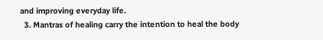and improving everyday life.
  3. Mantras of healing carry the intention to heal the body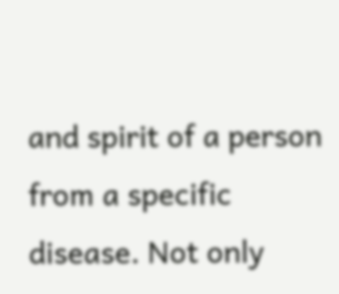and spirit of a person from a specific disease. Not only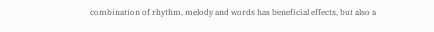combination of rhythm, melody and words has beneficial effects, but also a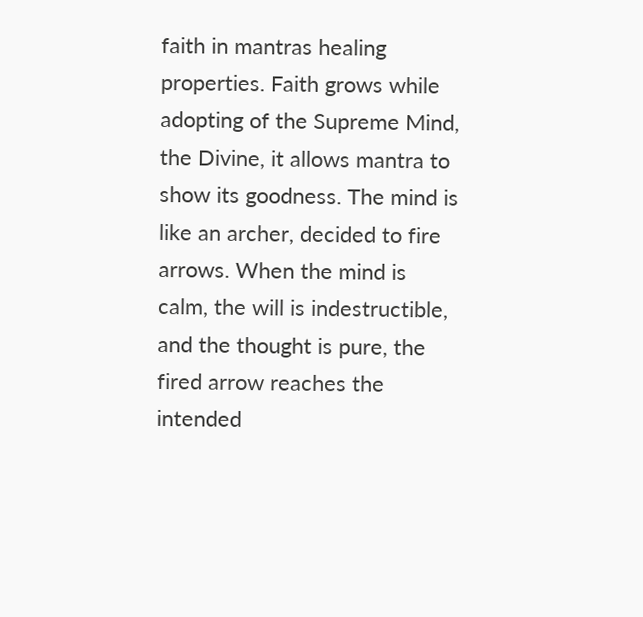faith in mantras healing properties. Faith grows while adopting of the Supreme Mind, the Divine, it allows mantra to show its goodness. The mind is like an archer, decided to fire arrows. When the mind is calm, the will is indestructible, and the thought is pure, the fired arrow reaches the intended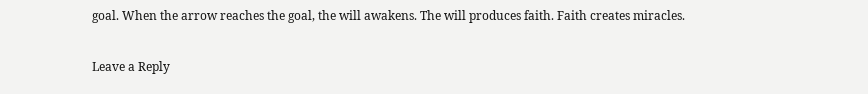goal. When the arrow reaches the goal, the will awakens. The will produces faith. Faith creates miracles.

Leave a Reply